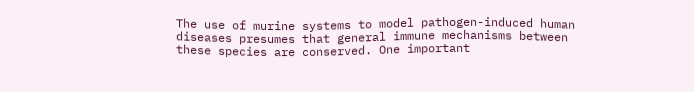The use of murine systems to model pathogen-induced human diseases presumes that general immune mechanisms between these species are conserved. One important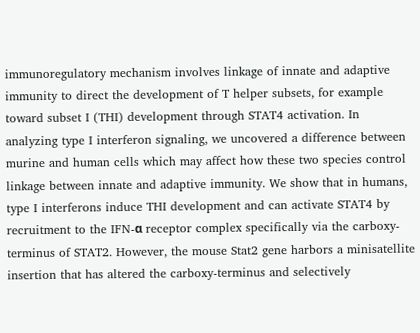immunoregulatory mechanism involves linkage of innate and adaptive immunity to direct the development of T helper subsets, for example toward subset I (THI) development through STAT4 activation. In analyzing type I interferon signaling, we uncovered a difference between murine and human cells which may affect how these two species control linkage between innate and adaptive immunity. We show that in humans, type I interferons induce THI development and can activate STAT4 by recruitment to the IFN-α receptor complex specifically via the carboxy-terminus of STAT2. However, the mouse Stat2 gene harbors a minisatellite insertion that has altered the carboxy-terminus and selectively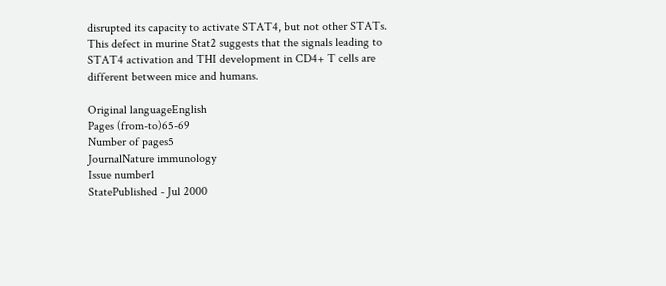disrupted its capacity to activate STAT4, but not other STATs. This defect in murine Stat2 suggests that the signals leading to STAT4 activation and THI development in CD4+ T cells are different between mice and humans.

Original languageEnglish
Pages (from-to)65-69
Number of pages5
JournalNature immunology
Issue number1
StatePublished - Jul 2000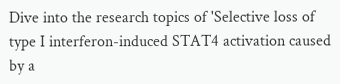Dive into the research topics of 'Selective loss of type I interferon-induced STAT4 activation caused by a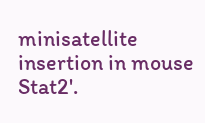minisatellite insertion in mouse Stat2'.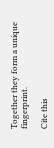Together they form a unique fingerprint.

Cite this